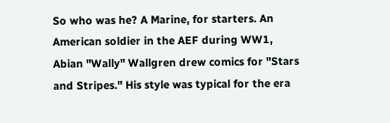So who was he? A Marine, for starters. An American soldier in the AEF during WW1, Abian "Wally" Wallgren drew comics for "Stars and Stripes." His style was typical for the era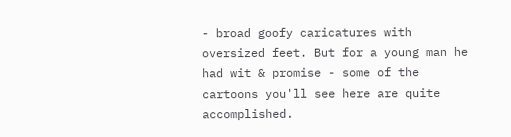- broad goofy caricatures with oversized feet. But for a young man he had wit & promise - some of the cartoons you'll see here are quite accomplished.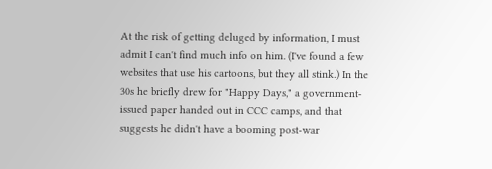At the risk of getting deluged by information, I must admit I can't find much info on him. (I've found a few websites that use his cartoons, but they all stink.) In the 30s he briefly drew for "Happy Days," a government-issued paper handed out in CCC camps, and that suggests he didn't have a booming post-war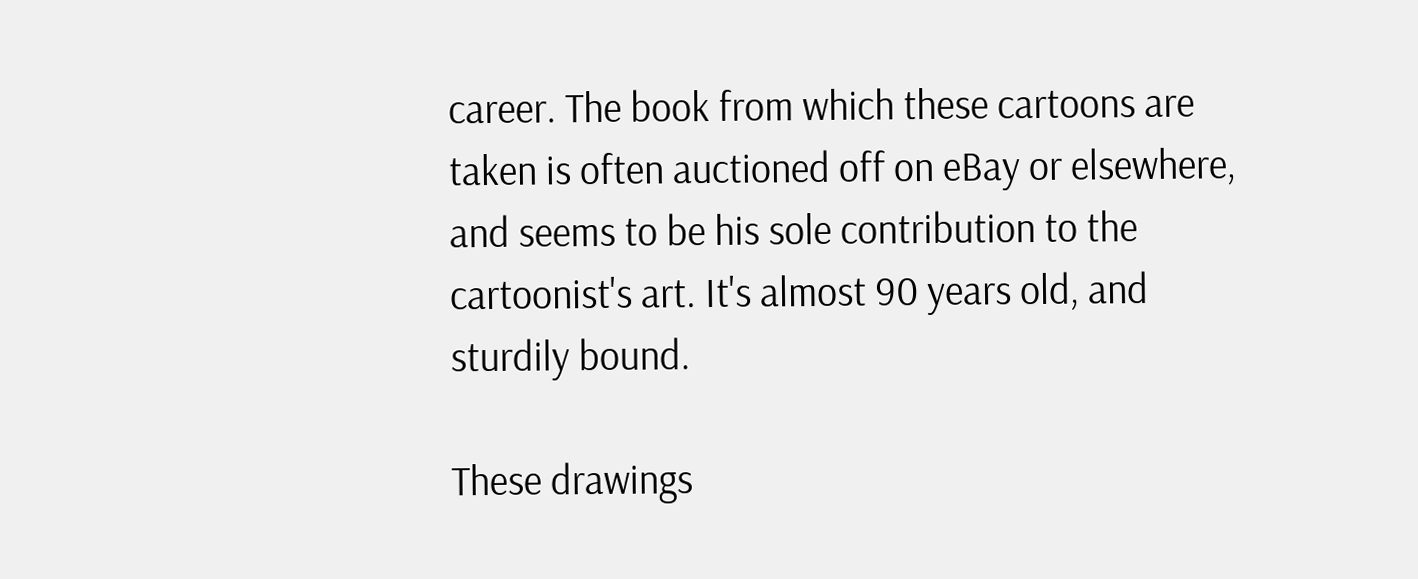career. The book from which these cartoons are taken is often auctioned off on eBay or elsewhere, and seems to be his sole contribution to the cartoonist's art. It's almost 90 years old, and sturdily bound.

These drawings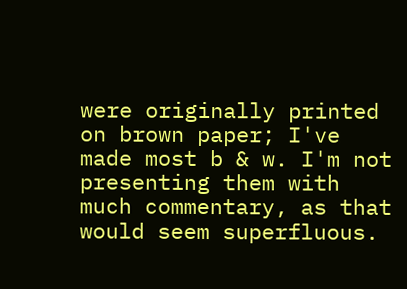were originally printed on brown paper; I've made most b & w. I'm not presenting them with much commentary, as that would seem superfluous.